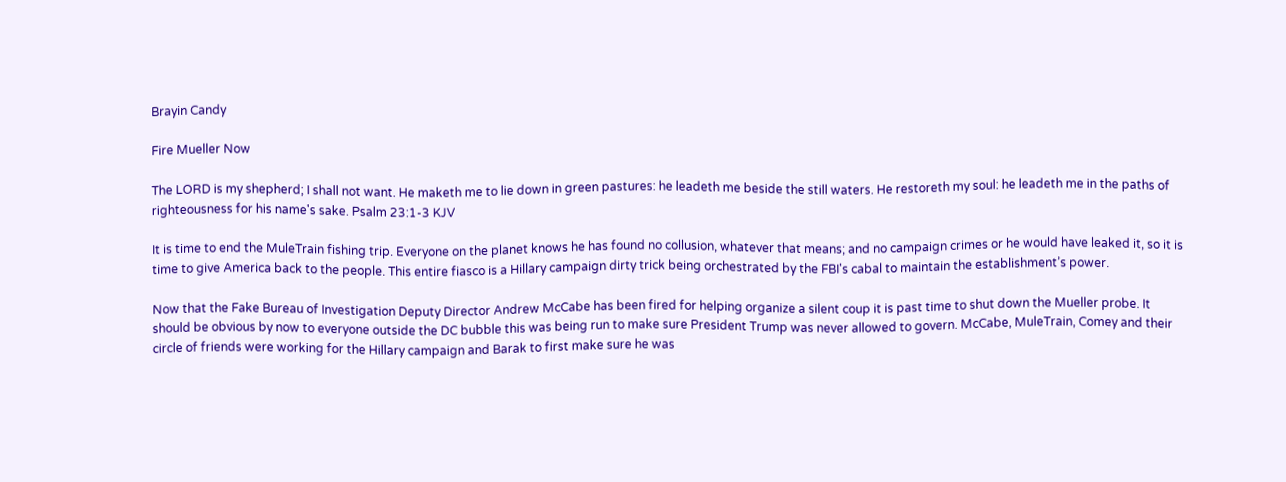Brayin Candy

Fire Mueller Now

The LORD is my shepherd; I shall not want. He maketh me to lie down in green pastures: he leadeth me beside the still waters. He restoreth my soul: he leadeth me in the paths of righteousness for his name's sake. Psalm 23:1-3 KJV

It is time to end the MuleTrain fishing trip. Everyone on the planet knows he has found no collusion, whatever that means; and no campaign crimes or he would have leaked it, so it is time to give America back to the people. This entire fiasco is a Hillary campaign dirty trick being orchestrated by the FBI's cabal to maintain the establishment’s power.

Now that the Fake Bureau of Investigation Deputy Director Andrew McCabe has been fired for helping organize a silent coup it is past time to shut down the Mueller probe. It should be obvious by now to everyone outside the DC bubble this was being run to make sure President Trump was never allowed to govern. McCabe, MuleTrain, Comey and their circle of friends were working for the Hillary campaign and Barak to first make sure he was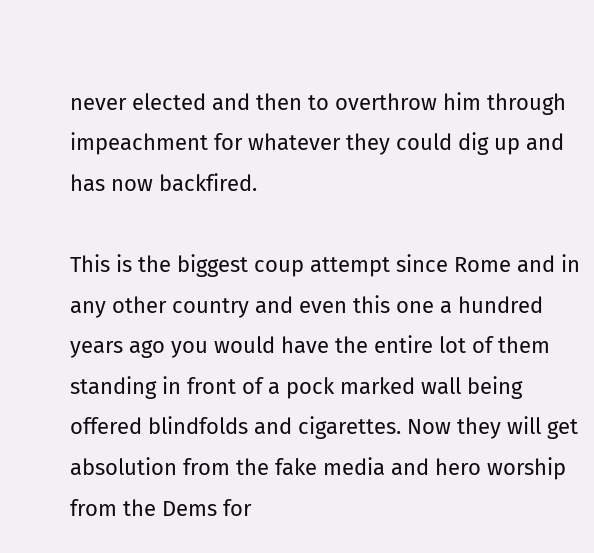never elected and then to overthrow him through impeachment for whatever they could dig up and has now backfired.

This is the biggest coup attempt since Rome and in any other country and even this one a hundred years ago you would have the entire lot of them standing in front of a pock marked wall being offered blindfolds and cigarettes. Now they will get absolution from the fake media and hero worship from the Dems for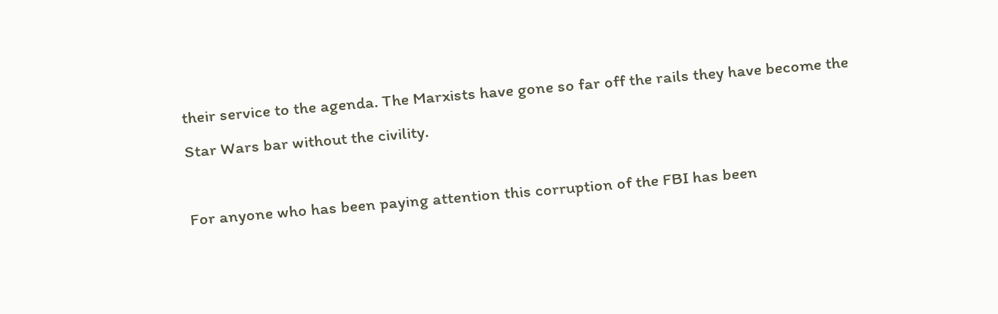their service to the agenda. The Marxists have gone so far off the rails they have become the Star Wars bar without the civility.

For anyone who has been paying attention this corruption of the FBI has been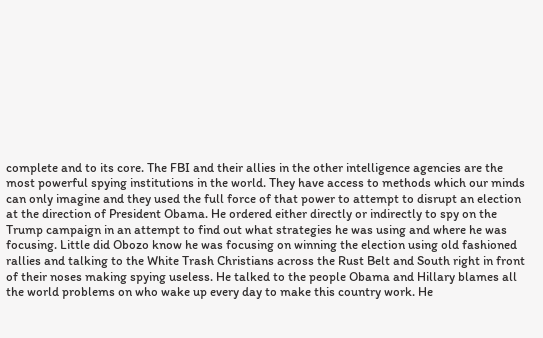complete and to its core. The FBI and their allies in the other intelligence agencies are the most powerful spying institutions in the world. They have access to methods which our minds can only imagine and they used the full force of that power to attempt to disrupt an election at the direction of President Obama. He ordered either directly or indirectly to spy on the Trump campaign in an attempt to find out what strategies he was using and where he was focusing. Little did Obozo know he was focusing on winning the election using old fashioned rallies and talking to the White Trash Christians across the Rust Belt and South right in front of their noses making spying useless. He talked to the people Obama and Hillary blames all the world problems on who wake up every day to make this country work. He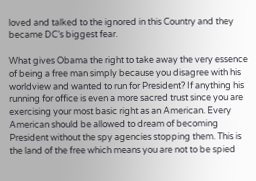loved and talked to the ignored in this Country and they became DC’s biggest fear.

What gives Obama the right to take away the very essence of being a free man simply because you disagree with his worldview and wanted to run for President? If anything his running for office is even a more sacred trust since you are exercising your most basic right as an American. Every American should be allowed to dream of becoming President without the spy agencies stopping them. This is the land of the free which means you are not to be spied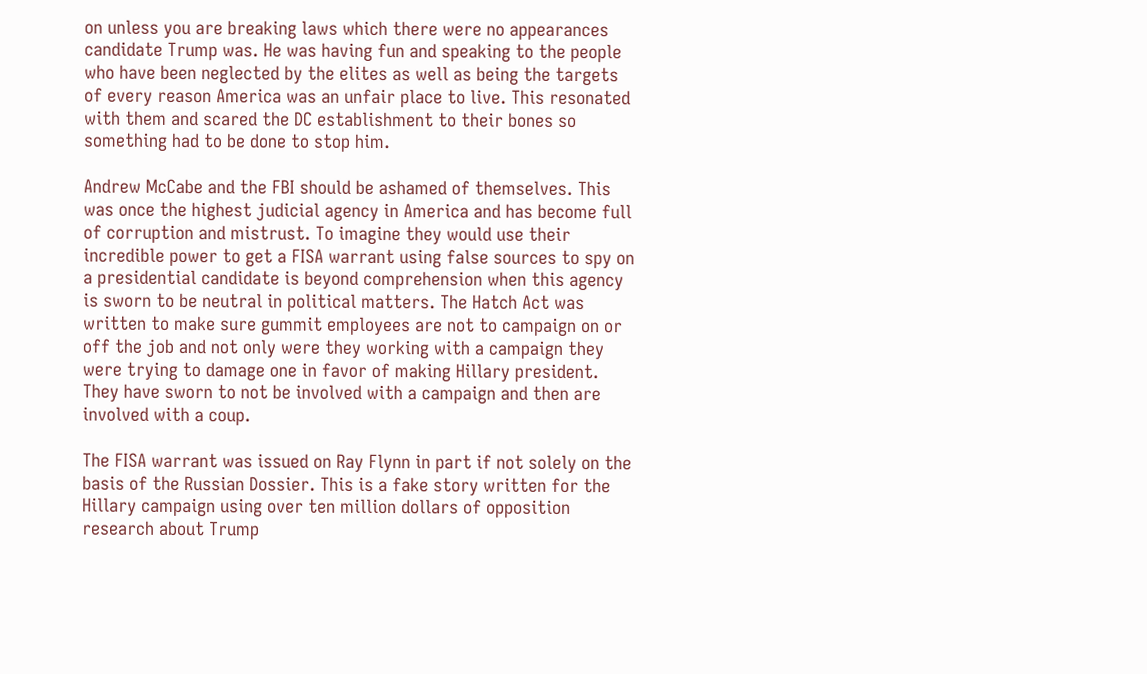on unless you are breaking laws which there were no appearances candidate Trump was. He was having fun and speaking to the people who have been neglected by the elites as well as being the targets of every reason America was an unfair place to live. This resonated with them and scared the DC establishment to their bones so something had to be done to stop him.

Andrew McCabe and the FBI should be ashamed of themselves. This was once the highest judicial agency in America and has become full of corruption and mistrust. To imagine they would use their incredible power to get a FISA warrant using false sources to spy on a presidential candidate is beyond comprehension when this agency is sworn to be neutral in political matters. The Hatch Act was written to make sure gummit employees are not to campaign on or off the job and not only were they working with a campaign they were trying to damage one in favor of making Hillary president. They have sworn to not be involved with a campaign and then are involved with a coup.

The FISA warrant was issued on Ray Flynn in part if not solely on the basis of the Russian Dossier. This is a fake story written for the Hillary campaign using over ten million dollars of opposition research about Trump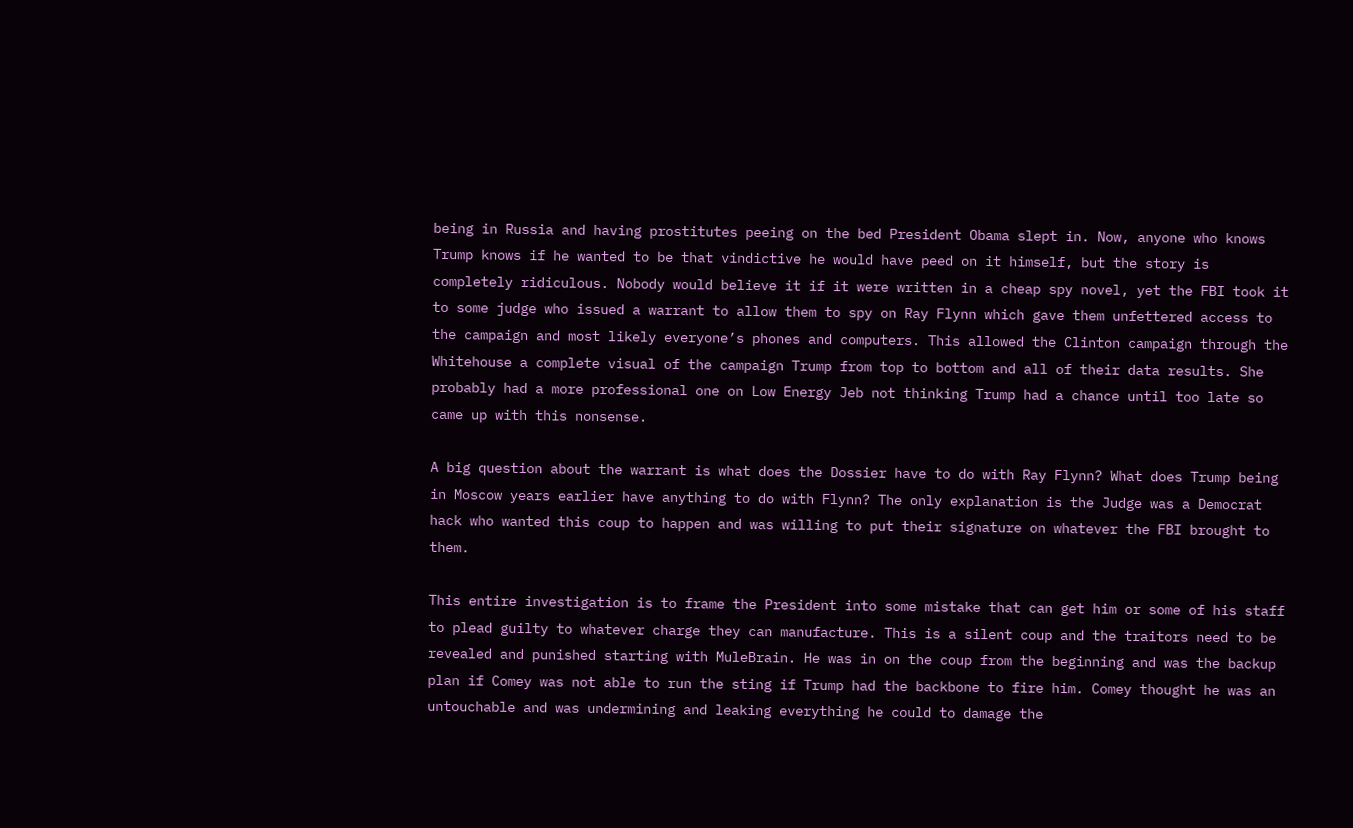being in Russia and having prostitutes peeing on the bed President Obama slept in. Now, anyone who knows Trump knows if he wanted to be that vindictive he would have peed on it himself, but the story is completely ridiculous. Nobody would believe it if it were written in a cheap spy novel, yet the FBI took it to some judge who issued a warrant to allow them to spy on Ray Flynn which gave them unfettered access to the campaign and most likely everyone’s phones and computers. This allowed the Clinton campaign through the Whitehouse a complete visual of the campaign Trump from top to bottom and all of their data results. She probably had a more professional one on Low Energy Jeb not thinking Trump had a chance until too late so came up with this nonsense.

A big question about the warrant is what does the Dossier have to do with Ray Flynn? What does Trump being in Moscow years earlier have anything to do with Flynn? The only explanation is the Judge was a Democrat hack who wanted this coup to happen and was willing to put their signature on whatever the FBI brought to them.

This entire investigation is to frame the President into some mistake that can get him or some of his staff to plead guilty to whatever charge they can manufacture. This is a silent coup and the traitors need to be revealed and punished starting with MuleBrain. He was in on the coup from the beginning and was the backup plan if Comey was not able to run the sting if Trump had the backbone to fire him. Comey thought he was an untouchable and was undermining and leaking everything he could to damage the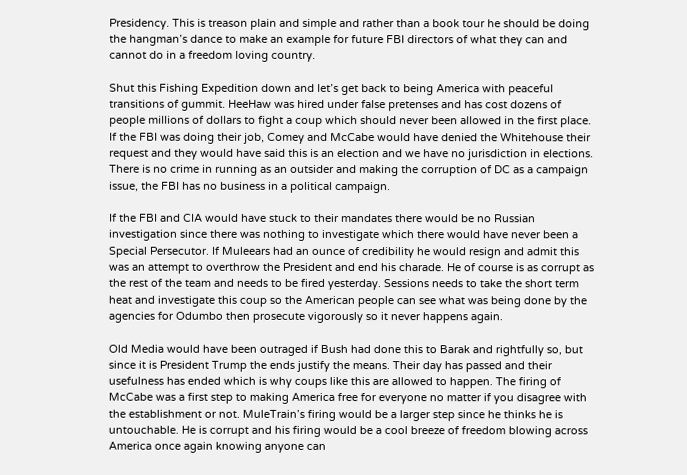Presidency. This is treason plain and simple and rather than a book tour he should be doing the hangman’s dance to make an example for future FBI directors of what they can and cannot do in a freedom loving country.

Shut this Fishing Expedition down and let’s get back to being America with peaceful transitions of gummit. HeeHaw was hired under false pretenses and has cost dozens of people millions of dollars to fight a coup which should never been allowed in the first place. If the FBI was doing their job, Comey and McCabe would have denied the Whitehouse their request and they would have said this is an election and we have no jurisdiction in elections. There is no crime in running as an outsider and making the corruption of DC as a campaign issue, the FBI has no business in a political campaign.

If the FBI and CIA would have stuck to their mandates there would be no Russian investigation since there was nothing to investigate which there would have never been a Special Persecutor. If Muleears had an ounce of credibility he would resign and admit this was an attempt to overthrow the President and end his charade. He of course is as corrupt as the rest of the team and needs to be fired yesterday. Sessions needs to take the short term heat and investigate this coup so the American people can see what was being done by the agencies for Odumbo then prosecute vigorously so it never happens again.

Old Media would have been outraged if Bush had done this to Barak and rightfully so, but since it is President Trump the ends justify the means. Their day has passed and their usefulness has ended which is why coups like this are allowed to happen. The firing of McCabe was a first step to making America free for everyone no matter if you disagree with the establishment or not. MuleTrain’s firing would be a larger step since he thinks he is untouchable. He is corrupt and his firing would be a cool breeze of freedom blowing across America once again knowing anyone can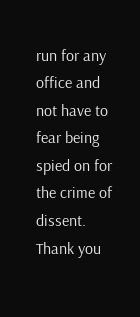run for any office and not have to fear being spied on for the crime of dissent. Thank you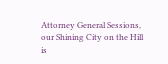Attorney General Sessions, our Shining City on the Hill is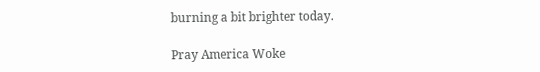burning a bit brighter today.

Pray America Woke